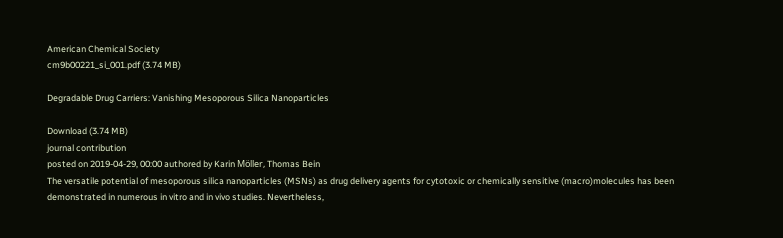American Chemical Society
cm9b00221_si_001.pdf (3.74 MB)

Degradable Drug Carriers: Vanishing Mesoporous Silica Nanoparticles

Download (3.74 MB)
journal contribution
posted on 2019-04-29, 00:00 authored by Karin Möller, Thomas Bein
The versatile potential of mesoporous silica nanoparticles (MSNs) as drug delivery agents for cytotoxic or chemically sensitive (macro)molecules has been demonstrated in numerous in vitro and in vivo studies. Nevertheless,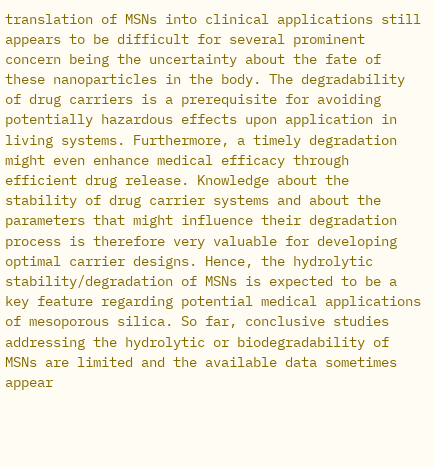translation of MSNs into clinical applications still appears to be difficult for several prominent concern being the uncertainty about the fate of these nanoparticles in the body. The degradability of drug carriers is a prerequisite for avoiding potentially hazardous effects upon application in living systems. Furthermore, a timely degradation might even enhance medical efficacy through efficient drug release. Knowledge about the stability of drug carrier systems and about the parameters that might influence their degradation process is therefore very valuable for developing optimal carrier designs. Hence, the hydrolytic stability/degradation of MSNs is expected to be a key feature regarding potential medical applications of mesoporous silica. So far, conclusive studies addressing the hydrolytic or biodegradability of MSNs are limited and the available data sometimes appear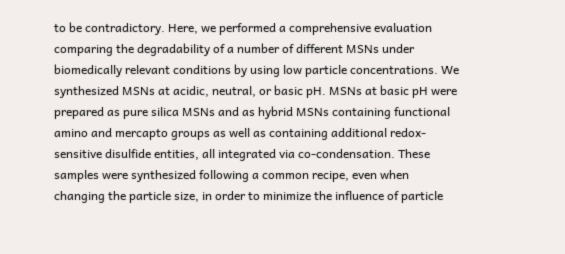to be contradictory. Here, we performed a comprehensive evaluation comparing the degradability of a number of different MSNs under biomedically relevant conditions by using low particle concentrations. We synthesized MSNs at acidic, neutral, or basic pH. MSNs at basic pH were prepared as pure silica MSNs and as hybrid MSNs containing functional amino and mercapto groups as well as containing additional redox-sensitive disulfide entities, all integrated via co-condensation. These samples were synthesized following a common recipe, even when changing the particle size, in order to minimize the influence of particle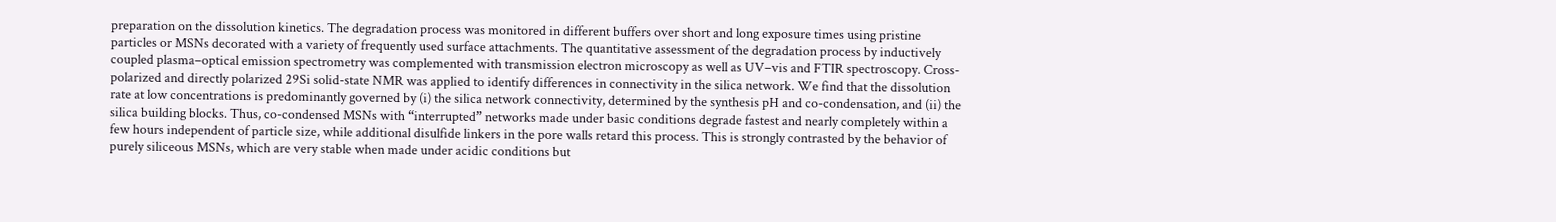preparation on the dissolution kinetics. The degradation process was monitored in different buffers over short and long exposure times using pristine particles or MSNs decorated with a variety of frequently used surface attachments. The quantitative assessment of the degradation process by inductively coupled plasma–optical emission spectrometry was complemented with transmission electron microscopy as well as UV–vis and FTIR spectroscopy. Cross-polarized and directly polarized 29Si solid-state NMR was applied to identify differences in connectivity in the silica network. We find that the dissolution rate at low concentrations is predominantly governed by (i) the silica network connectivity, determined by the synthesis pH and co-condensation, and (ii) the silica building blocks. Thus, co-condensed MSNs with “interrupted” networks made under basic conditions degrade fastest and nearly completely within a few hours independent of particle size, while additional disulfide linkers in the pore walls retard this process. This is strongly contrasted by the behavior of purely siliceous MSNs, which are very stable when made under acidic conditions but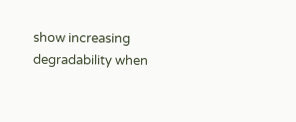show increasing degradability when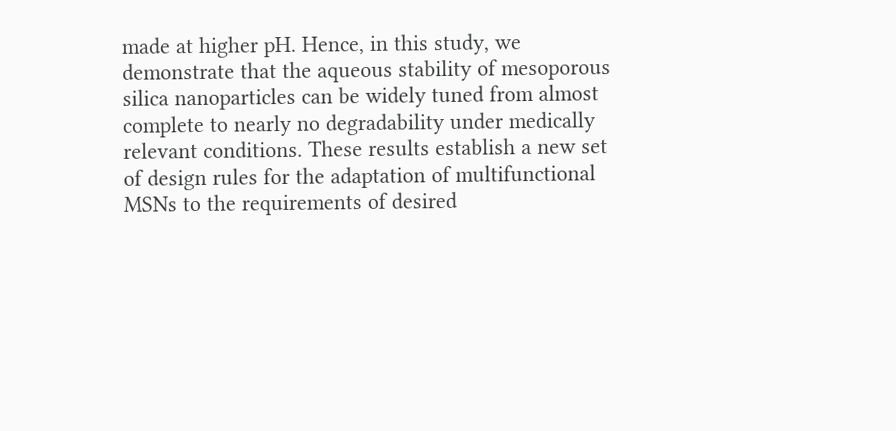made at higher pH. Hence, in this study, we demonstrate that the aqueous stability of mesoporous silica nanoparticles can be widely tuned from almost complete to nearly no degradability under medically relevant conditions. These results establish a new set of design rules for the adaptation of multifunctional MSNs to the requirements of desired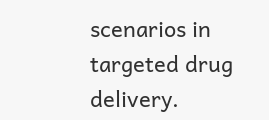scenarios in targeted drug delivery.